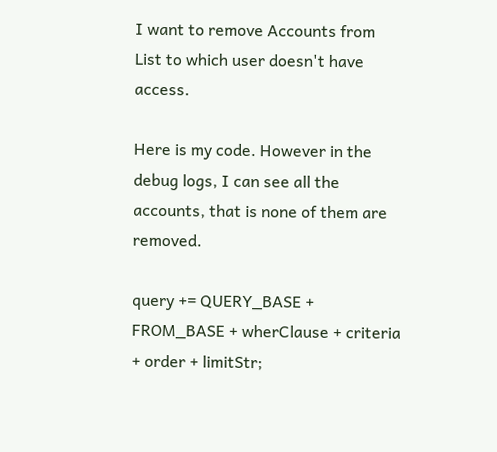I want to remove Accounts from List to which user doesn't have access.

Here is my code. However in the debug logs, I can see all the accounts, that is none of them are removed.

query += QUERY_BASE + FROM_BASE + wherClause + criteria + order + limitStr;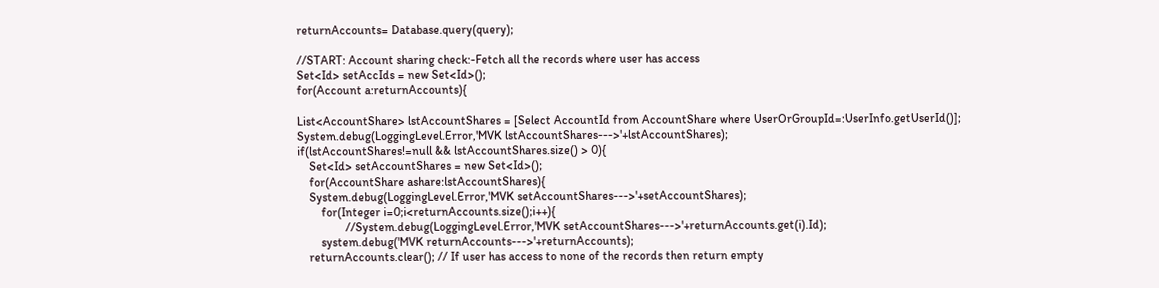returnAccounts= Database.query(query);

//START: Account sharing check:-Fetch all the records where user has access
Set<Id> setAccIds = new Set<Id>();
for(Account a:returnAccounts){

List<AccountShare> lstAccountShares = [Select AccountId from AccountShare where UserOrGroupId=:UserInfo.getUserId()];
System.debug(LoggingLevel.Error,'MVK lstAccountShares--->'+lstAccountShares);
if(lstAccountShares!=null && lstAccountShares.size() > 0){
    Set<Id> setAccountShares = new Set<Id>();
    for(AccountShare ashare:lstAccountShares){
    System.debug(LoggingLevel.Error,'MVK setAccountShares--->'+setAccountShares);
        for(Integer i=0;i<returnAccounts.size();i++){
                //System.debug(LoggingLevel.Error,'MVK setAccountShares--->'+returnAccounts.get(i).Id);
        system.debug('MVK returnAccounts--->'+returnAccounts);
    returnAccounts.clear(); // If user has access to none of the records then return empty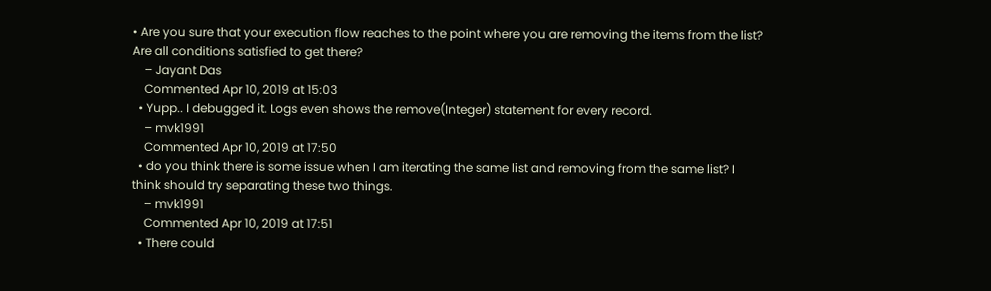• Are you sure that your execution flow reaches to the point where you are removing the items from the list? Are all conditions satisfied to get there?
    – Jayant Das
    Commented Apr 10, 2019 at 15:03
  • Yupp.. I debugged it. Logs even shows the remove(Integer) statement for every record.
    – mvk1991
    Commented Apr 10, 2019 at 17:50
  • do you think there is some issue when I am iterating the same list and removing from the same list? I think should try separating these two things.
    – mvk1991
    Commented Apr 10, 2019 at 17:51
  • There could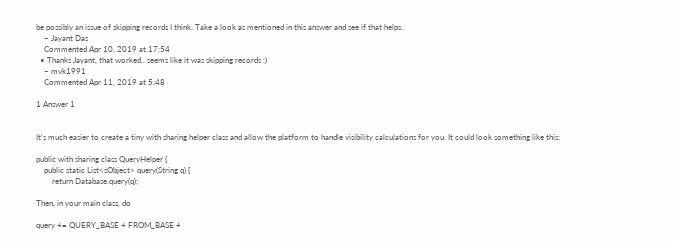be possibly an issue of skipping records I think. Take a look as mentioned in this answer and see if that helps.
    – Jayant Das
    Commented Apr 10, 2019 at 17:54
  • Thanks Jayant, that worked.. seems like it was skipping records :)
    – mvk1991
    Commented Apr 11, 2019 at 5:48

1 Answer 1


It's much easier to create a tiny with sharing helper class and allow the platform to handle visibility calculations for you. It could look something like this:

public with sharing class QueryHelper {
    public static List<sObject> query(String q) {
        return Database.query(q);

Then, in your main class, do

query += QUERY_BASE + FROM_BASE +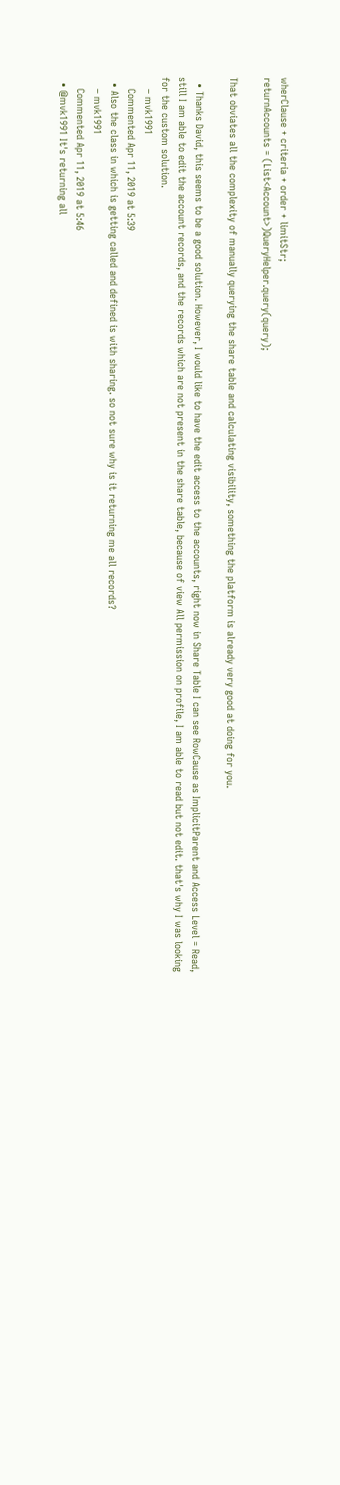wherClause + criteria + order + limitStr;
returnAccounts = (List<Account>)QueryHelper.query(query);

That obviates all the complexity of manually querying the share table and calculating visibility, something the platform is already very good at doing for you.

  • Thanks David, this seems to be a good solution. However, I would like to have the edit access to the accounts, right now in Share Table I can see RowCause as ImplicitParent and Access Level = Read, still I am able to edit the account records, and the records which are not present in the share table, because of view All permission on profile, I am able to read but not edit. that's why I was looking for the custom solution.
    – mvk1991
    Commented Apr 11, 2019 at 5:39
  • Also the class in which is getting called and defined is with sharing. so not sure why is it returning me all records?
    – mvk1991
    Commented Apr 11, 2019 at 5:46
  • @mvk1991 It's returning all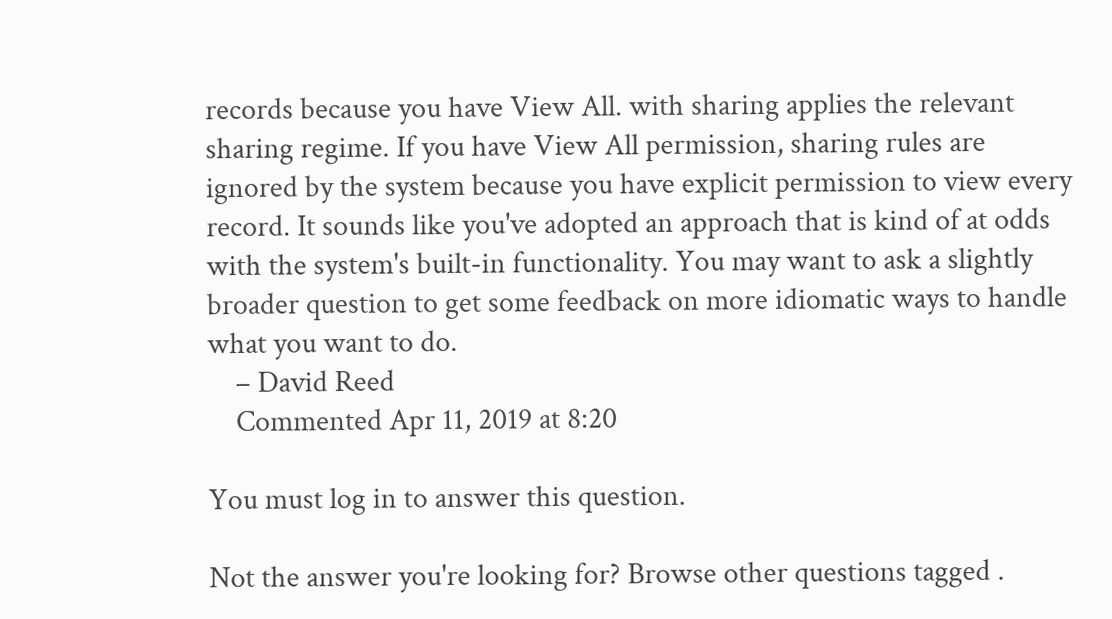records because you have View All. with sharing applies the relevant sharing regime. If you have View All permission, sharing rules are ignored by the system because you have explicit permission to view every record. It sounds like you've adopted an approach that is kind of at odds with the system's built-in functionality. You may want to ask a slightly broader question to get some feedback on more idiomatic ways to handle what you want to do.
    – David Reed
    Commented Apr 11, 2019 at 8:20

You must log in to answer this question.

Not the answer you're looking for? Browse other questions tagged .